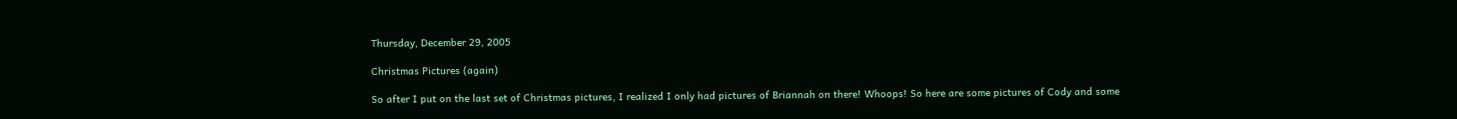Thursday, December 29, 2005

Christmas Pictures (again)

So after I put on the last set of Christmas pictures, I realized I only had pictures of Briannah on there! Whoops! So here are some pictures of Cody and some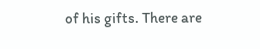of his gifts. There are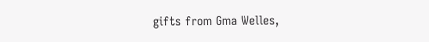gifts from Gma Welles,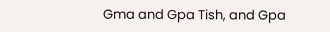Gma and Gpa Tish, and Gpa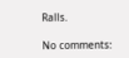Ralls.

No comments: